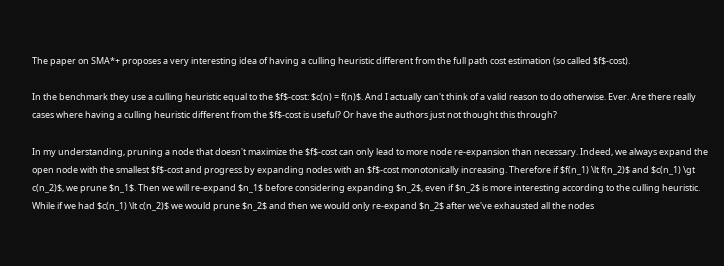The paper on SMA*+ proposes a very interesting idea of having a culling heuristic different from the full path cost estimation (so called $f$-cost).

In the benchmark they use a culling heuristic equal to the $f$-cost: $c(n) = f(n)$. And I actually can't think of a valid reason to do otherwise. Ever. Are there really cases where having a culling heuristic different from the $f$-cost is useful? Or have the authors just not thought this through?

In my understanding, pruning a node that doesn't maximize the $f$-cost can only lead to more node re-expansion than necessary. Indeed, we always expand the open node with the smallest $f$-cost and progress by expanding nodes with an $f$-cost monotonically increasing. Therefore if $f(n_1) \lt f(n_2)$ and $c(n_1) \gt c(n_2)$, we prune $n_1$. Then we will re-expand $n_1$ before considering expanding $n_2$, even if $n_2$ is more interesting according to the culling heuristic. While if we had $c(n_1) \lt c(n_2)$ we would prune $n_2$ and then we would only re-expand $n_2$ after we've exhausted all the nodes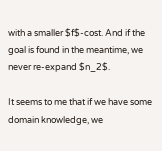with a smaller $f$-cost. And if the goal is found in the meantime, we never re-expand $n_2$.

It seems to me that if we have some domain knowledge, we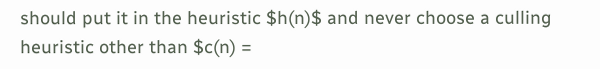should put it in the heuristic $h(n)$ and never choose a culling heuristic other than $c(n) =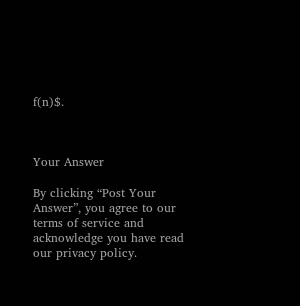f(n)$.



Your Answer

By clicking “Post Your Answer”, you agree to our terms of service and acknowledge you have read our privacy policy.